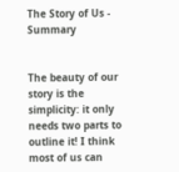The Story of Us - Summary


The beauty of our story is the simplicity: it only needs two parts to outline it! I think most of us can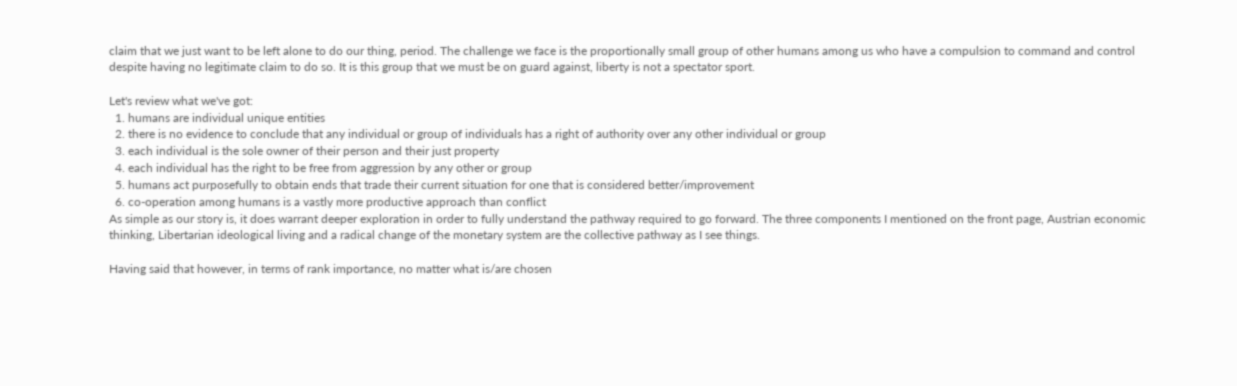claim that we just want to be left alone to do our thing, period. The challenge we face is the proportionally small group of other humans among us who have a compulsion to command and control despite having no legitimate claim to do so. It is this group that we must be on guard against, liberty is not a spectator sport.

Let's review what we've got:
  1. humans are individual unique entities
  2. there is no evidence to conclude that any individual or group of individuals has a right of authority over any other individual or group
  3. each individual is the sole owner of their person and their just property
  4. each individual has the right to be free from aggression by any other or group
  5. humans act purposefully to obtain ends that trade their current situation for one that is considered better/improvement
  6. co-operation among humans is a vastly more productive approach than conflict
As simple as our story is, it does warrant deeper exploration in order to fully understand the pathway required to go forward. The three components I mentioned on the front page, Austrian economic thinking, Libertarian ideological living and a radical change of the monetary system are the collective pathway as I see things.

Having said that however, in terms of rank importance, no matter what is/are chosen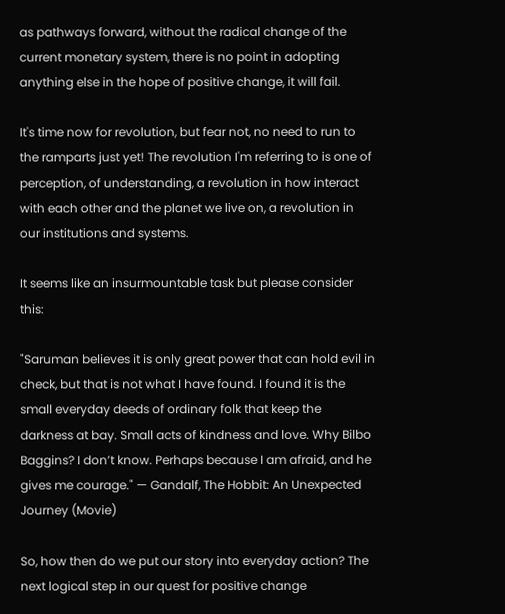as pathways forward, without the radical change of the current monetary system, there is no point in adopting anything else in the hope of positive change, it will fail.

It's time now for revolution, but fear not, no need to run to the ramparts just yet! The revolution I'm referring to is one of perception, of understanding, a revolution in how interact with each other and the planet we live on, a revolution in our institutions and systems.

It seems like an insurmountable task but please consider this:

"Saruman believes it is only great power that can hold evil in check, but that is not what I have found. I found it is the small everyday deeds of ordinary folk that keep the darkness at bay. Small acts of kindness and love. Why Bilbo Baggins? I don’t know. Perhaps because I am afraid, and he gives me courage." — Gandalf, The Hobbit: An Unexpected Journey (Movie)

So, how then do we put our story into everyday action? The next logical step in our quest for positive change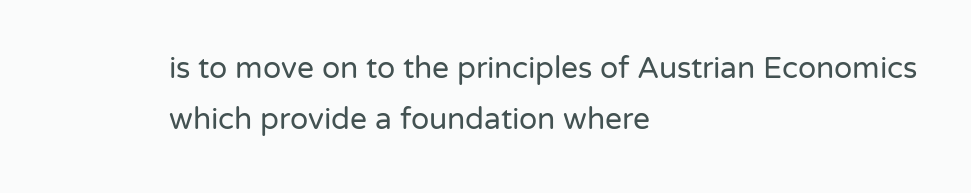is to move on to the principles of Austrian Economics which provide a foundation where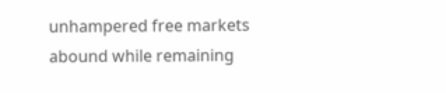unhampered free markets abound while remaining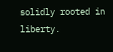solidly rooted in liberty.